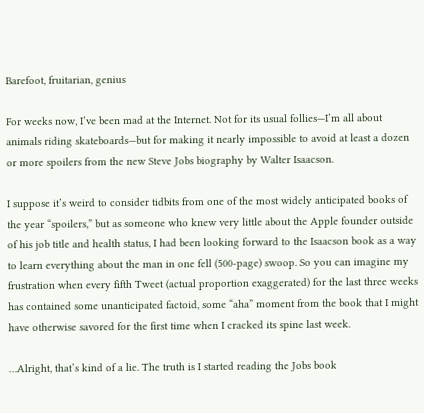Barefoot, fruitarian, genius

For weeks now, I’ve been mad at the Internet. Not for its usual follies—I’m all about animals riding skateboards—but for making it nearly impossible to avoid at least a dozen or more spoilers from the new Steve Jobs biography by Walter Isaacson.

I suppose it’s weird to consider tidbits from one of the most widely anticipated books of the year “spoilers,” but as someone who knew very little about the Apple founder outside of his job title and health status, I had been looking forward to the Isaacson book as a way to learn everything about the man in one fell (500-page) swoop. So you can imagine my frustration when every fifth Tweet (actual proportion exaggerated) for the last three weeks has contained some unanticipated factoid, some “aha” moment from the book that I might have otherwise savored for the first time when I cracked its spine last week.

…Alright, that’s kind of a lie. The truth is I started reading the Jobs book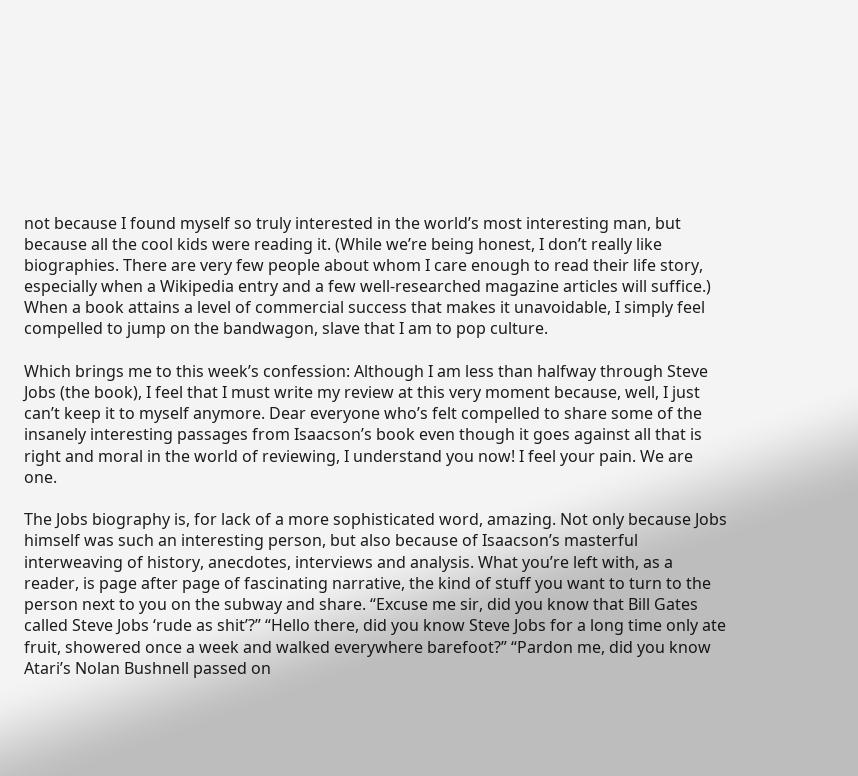not because I found myself so truly interested in the world’s most interesting man, but because all the cool kids were reading it. (While we’re being honest, I don’t really like biographies. There are very few people about whom I care enough to read their life story, especially when a Wikipedia entry and a few well-researched magazine articles will suffice.) When a book attains a level of commercial success that makes it unavoidable, I simply feel compelled to jump on the bandwagon, slave that I am to pop culture.

Which brings me to this week’s confession: Although I am less than halfway through Steve Jobs (the book), I feel that I must write my review at this very moment because, well, I just can’t keep it to myself anymore. Dear everyone who’s felt compelled to share some of the insanely interesting passages from Isaacson’s book even though it goes against all that is right and moral in the world of reviewing, I understand you now! I feel your pain. We are one.

The Jobs biography is, for lack of a more sophisticated word, amazing. Not only because Jobs himself was such an interesting person, but also because of Isaacson’s masterful interweaving of history, anecdotes, interviews and analysis. What you’re left with, as a reader, is page after page of fascinating narrative, the kind of stuff you want to turn to the person next to you on the subway and share. “Excuse me sir, did you know that Bill Gates called Steve Jobs ‘rude as shit’?” “Hello there, did you know Steve Jobs for a long time only ate fruit, showered once a week and walked everywhere barefoot?” “Pardon me, did you know Atari’s Nolan Bushnell passed on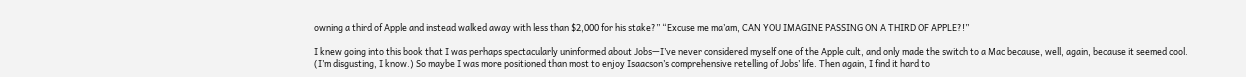owning a third of Apple and instead walked away with less than $2,000 for his stake?” “Excuse me ma’am, CAN YOU IMAGINE PASSING ON A THIRD OF APPLE?!”

I knew going into this book that I was perhaps spectacularly uninformed about Jobs—I’ve never considered myself one of the Apple cult, and only made the switch to a Mac because, well, again, because it seemed cool. (I’m disgusting, I know.) So maybe I was more positioned than most to enjoy Isaacson’s comprehensive retelling of Jobs’ life. Then again, I find it hard to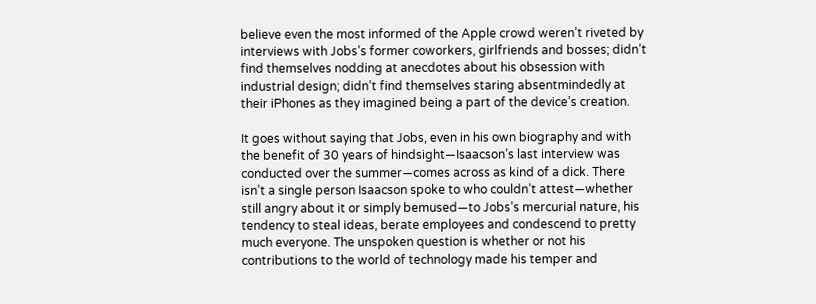believe even the most informed of the Apple crowd weren’t riveted by interviews with Jobs’s former coworkers, girlfriends and bosses; didn’t find themselves nodding at anecdotes about his obsession with industrial design; didn’t find themselves staring absentmindedly at their iPhones as they imagined being a part of the device’s creation.

It goes without saying that Jobs, even in his own biography and with the benefit of 30 years of hindsight—Isaacson’s last interview was conducted over the summer—comes across as kind of a dick. There isn’t a single person Isaacson spoke to who couldn’t attest—whether still angry about it or simply bemused—to Jobs’s mercurial nature, his tendency to steal ideas, berate employees and condescend to pretty much everyone. The unspoken question is whether or not his contributions to the world of technology made his temper and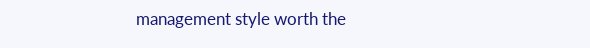management style worth the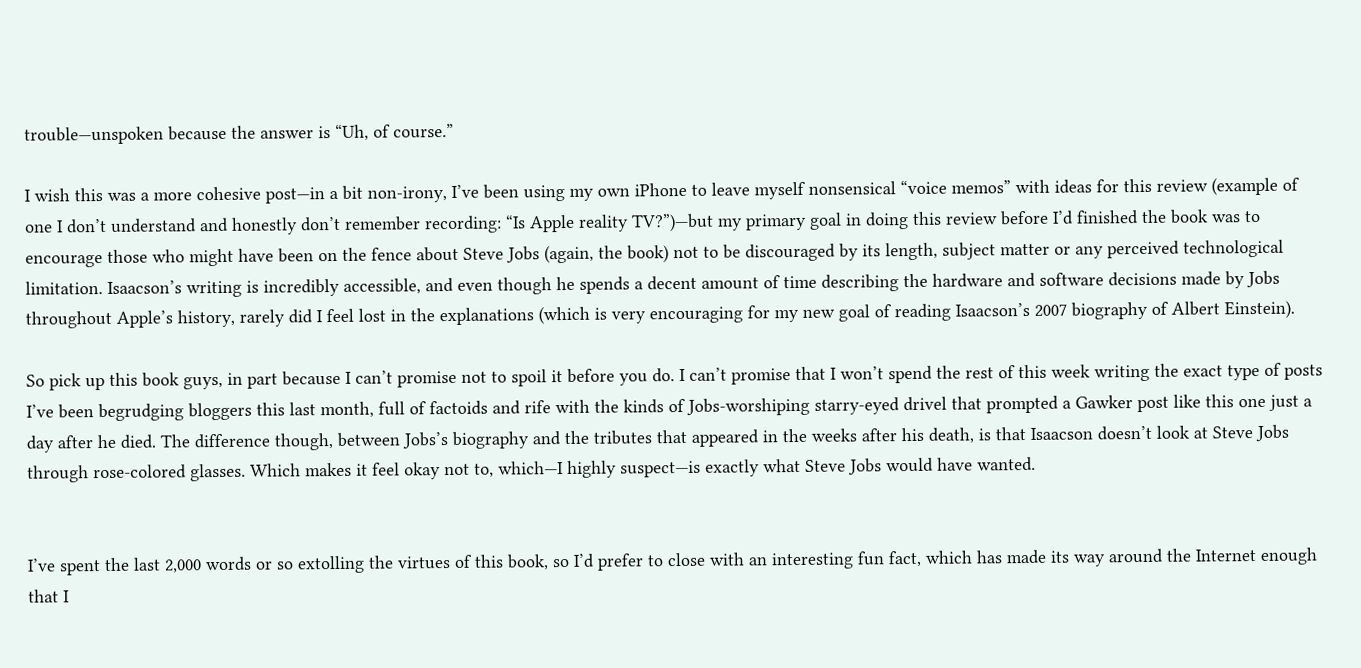trouble—unspoken because the answer is “Uh, of course.”

I wish this was a more cohesive post—in a bit non-irony, I’ve been using my own iPhone to leave myself nonsensical “voice memos” with ideas for this review (example of one I don’t understand and honestly don’t remember recording: “Is Apple reality TV?”)—but my primary goal in doing this review before I’d finished the book was to encourage those who might have been on the fence about Steve Jobs (again, the book) not to be discouraged by its length, subject matter or any perceived technological limitation. Isaacson’s writing is incredibly accessible, and even though he spends a decent amount of time describing the hardware and software decisions made by Jobs throughout Apple’s history, rarely did I feel lost in the explanations (which is very encouraging for my new goal of reading Isaacson’s 2007 biography of Albert Einstein).

So pick up this book guys, in part because I can’t promise not to spoil it before you do. I can’t promise that I won’t spend the rest of this week writing the exact type of posts I’ve been begrudging bloggers this last month, full of factoids and rife with the kinds of Jobs-worshiping starry-eyed drivel that prompted a Gawker post like this one just a day after he died. The difference though, between Jobs’s biography and the tributes that appeared in the weeks after his death, is that Isaacson doesn’t look at Steve Jobs through rose-colored glasses. Which makes it feel okay not to, which—I highly suspect—is exactly what Steve Jobs would have wanted.


I’ve spent the last 2,000 words or so extolling the virtues of this book, so I’d prefer to close with an interesting fun fact, which has made its way around the Internet enough that I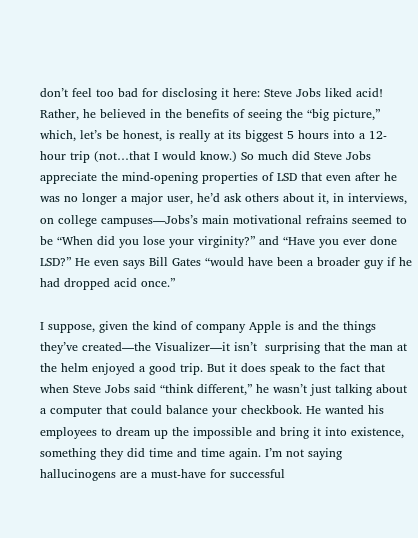don’t feel too bad for disclosing it here: Steve Jobs liked acid! Rather, he believed in the benefits of seeing the “big picture,” which, let’s be honest, is really at its biggest 5 hours into a 12-hour trip (not…that I would know.) So much did Steve Jobs appreciate the mind-opening properties of LSD that even after he was no longer a major user, he’d ask others about it, in interviews, on college campuses—Jobs’s main motivational refrains seemed to be “When did you lose your virginity?” and “Have you ever done LSD?” He even says Bill Gates “would have been a broader guy if he had dropped acid once.”

I suppose, given the kind of company Apple is and the things they’ve created—the Visualizer—it isn’t  surprising that the man at the helm enjoyed a good trip. But it does speak to the fact that when Steve Jobs said “think different,” he wasn’t just talking about a computer that could balance your checkbook. He wanted his employees to dream up the impossible and bring it into existence, something they did time and time again. I’m not saying hallucinogens are a must-have for successful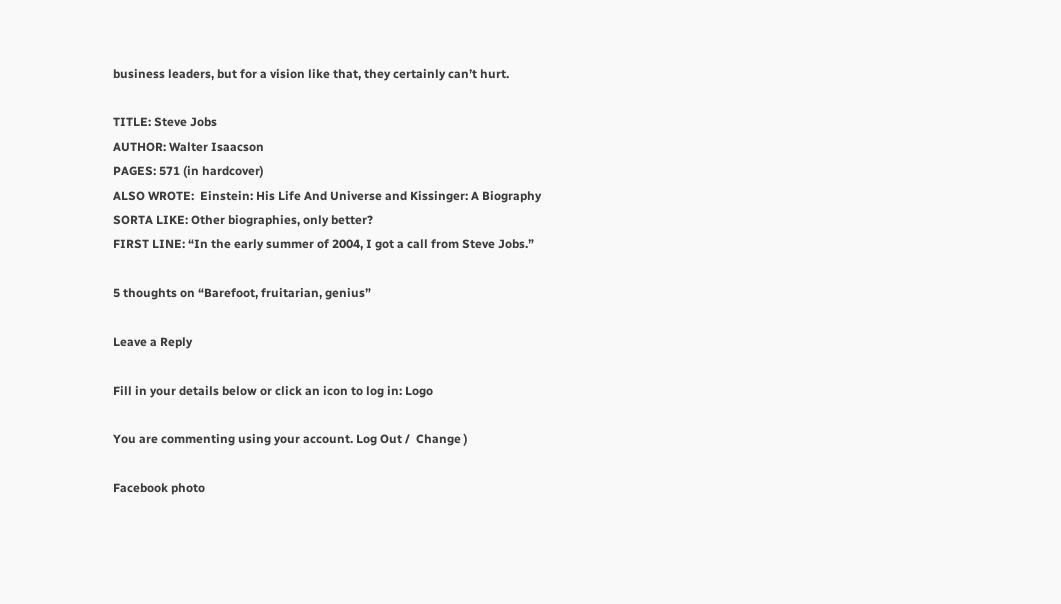business leaders, but for a vision like that, they certainly can’t hurt.

TITLE: Steve Jobs
AUTHOR: Walter Isaacson
PAGES: 571 (in hardcover)
ALSO WROTE:  Einstein: His Life And Universe and Kissinger: A Biography
SORTA LIKE: Other biographies, only better?
FIRST LINE: “In the early summer of 2004, I got a call from Steve Jobs.”

5 thoughts on “Barefoot, fruitarian, genius”

Leave a Reply

Fill in your details below or click an icon to log in: Logo

You are commenting using your account. Log Out /  Change )

Facebook photo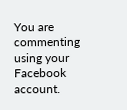You are commenting using your Facebook account.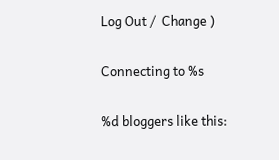Log Out /  Change )

Connecting to %s

%d bloggers like this: